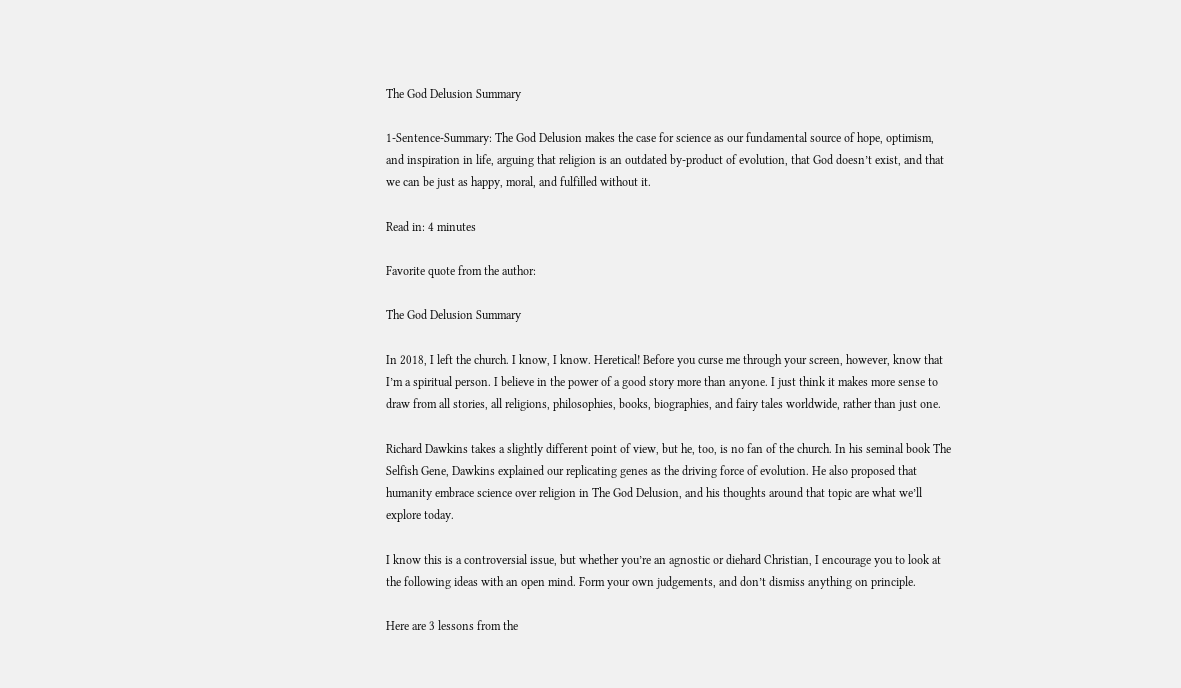The God Delusion Summary

1-Sentence-Summary: The God Delusion makes the case for science as our fundamental source of hope, optimism, and inspiration in life, arguing that religion is an outdated by-product of evolution, that God doesn’t exist, and that we can be just as happy, moral, and fulfilled without it.

Read in: 4 minutes

Favorite quote from the author:

The God Delusion Summary

In 2018, I left the church. I know, I know. Heretical! Before you curse me through your screen, however, know that I’m a spiritual person. I believe in the power of a good story more than anyone. I just think it makes more sense to draw from all stories, all religions, philosophies, books, biographies, and fairy tales worldwide, rather than just one.

Richard Dawkins takes a slightly different point of view, but he, too, is no fan of the church. In his seminal book The Selfish Gene, Dawkins explained our replicating genes as the driving force of evolution. He also proposed that humanity embrace science over religion in The God Delusion, and his thoughts around that topic are what we’ll explore today.

I know this is a controversial issue, but whether you’re an agnostic or diehard Christian, I encourage you to look at the following ideas with an open mind. Form your own judgements, and don’t dismiss anything on principle.

Here are 3 lessons from the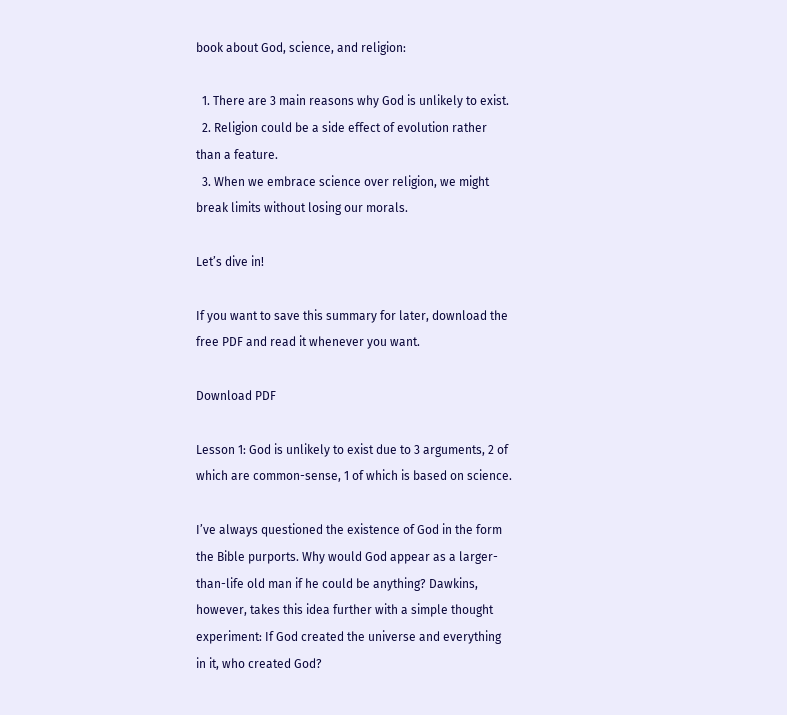book about God, science, and religion:

  1. There are 3 main reasons why God is unlikely to exist.
  2. Religion could be a side effect of evolution rather than a feature.
  3. When we embrace science over religion, we might break limits without losing our morals.

Let’s dive in!

If you want to save this summary for later, download the free PDF and read it whenever you want.

Download PDF

Lesson 1: God is unlikely to exist due to 3 arguments, 2 of which are common-sense, 1 of which is based on science.

I’ve always questioned the existence of God in the form the Bible purports. Why would God appear as a larger-than-life old man if he could be anything? Dawkins, however, takes this idea further with a simple thought experiment: If God created the universe and everything in it, who created God?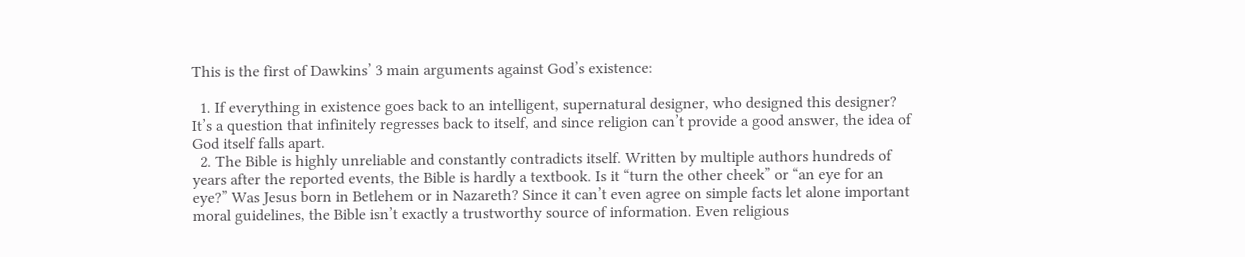This is the first of Dawkins’ 3 main arguments against God’s existence:

  1. If everything in existence goes back to an intelligent, supernatural designer, who designed this designer? It’s a question that infinitely regresses back to itself, and since religion can’t provide a good answer, the idea of God itself falls apart.
  2. The Bible is highly unreliable and constantly contradicts itself. Written by multiple authors hundreds of years after the reported events, the Bible is hardly a textbook. Is it “turn the other cheek” or “an eye for an eye?” Was Jesus born in Betlehem or in Nazareth? Since it can’t even agree on simple facts let alone important moral guidelines, the Bible isn’t exactly a trustworthy source of information. Even religious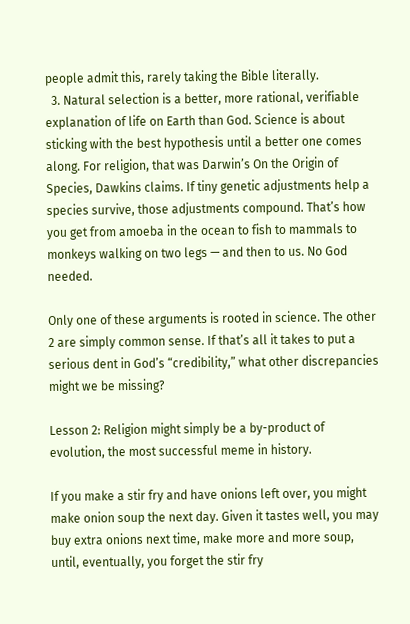people admit this, rarely taking the Bible literally.
  3. Natural selection is a better, more rational, verifiable explanation of life on Earth than God. Science is about sticking with the best hypothesis until a better one comes along. For religion, that was Darwin’s On the Origin of Species, Dawkins claims. If tiny genetic adjustments help a species survive, those adjustments compound. That’s how you get from amoeba in the ocean to fish to mammals to monkeys walking on two legs — and then to us. No God needed.

Only one of these arguments is rooted in science. The other 2 are simply common sense. If that’s all it takes to put a serious dent in God’s “credibility,” what other discrepancies might we be missing?

Lesson 2: Religion might simply be a by-product of evolution, the most successful meme in history.

If you make a stir fry and have onions left over, you might make onion soup the next day. Given it tastes well, you may buy extra onions next time, make more and more soup, until, eventually, you forget the stir fry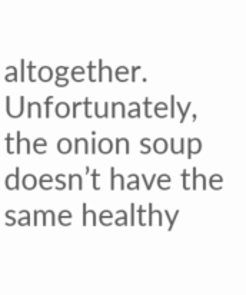altogether. Unfortunately, the onion soup doesn’t have the same healthy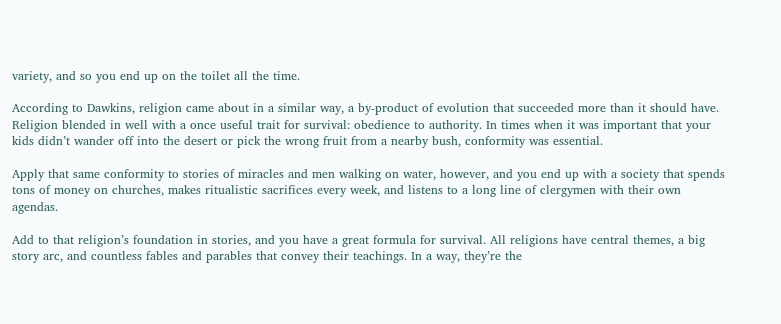variety, and so you end up on the toilet all the time.

According to Dawkins, religion came about in a similar way, a by-product of evolution that succeeded more than it should have. Religion blended in well with a once useful trait for survival: obedience to authority. In times when it was important that your kids didn’t wander off into the desert or pick the wrong fruit from a nearby bush, conformity was essential.

Apply that same conformity to stories of miracles and men walking on water, however, and you end up with a society that spends tons of money on churches, makes ritualistic sacrifices every week, and listens to a long line of clergymen with their own agendas.

Add to that religion’s foundation in stories, and you have a great formula for survival. All religions have central themes, a big story arc, and countless fables and parables that convey their teachings. In a way, they’re the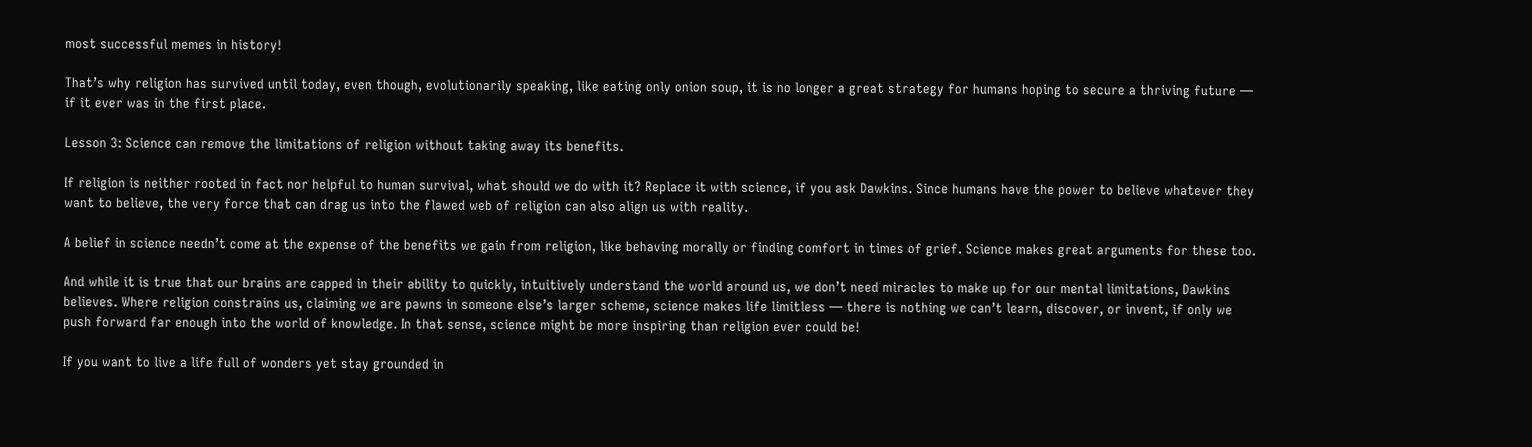most successful memes in history!

That’s why religion has survived until today, even though, evolutionarily speaking, like eating only onion soup, it is no longer a great strategy for humans hoping to secure a thriving future — if it ever was in the first place.

Lesson 3: Science can remove the limitations of religion without taking away its benefits.

If religion is neither rooted in fact nor helpful to human survival, what should we do with it? Replace it with science, if you ask Dawkins. Since humans have the power to believe whatever they want to believe, the very force that can drag us into the flawed web of religion can also align us with reality.

A belief in science needn’t come at the expense of the benefits we gain from religion, like behaving morally or finding comfort in times of grief. Science makes great arguments for these too.

And while it is true that our brains are capped in their ability to quickly, intuitively understand the world around us, we don’t need miracles to make up for our mental limitations, Dawkins believes. Where religion constrains us, claiming we are pawns in someone else’s larger scheme, science makes life limitless — there is nothing we can’t learn, discover, or invent, if only we push forward far enough into the world of knowledge. In that sense, science might be more inspiring than religion ever could be!

If you want to live a life full of wonders yet stay grounded in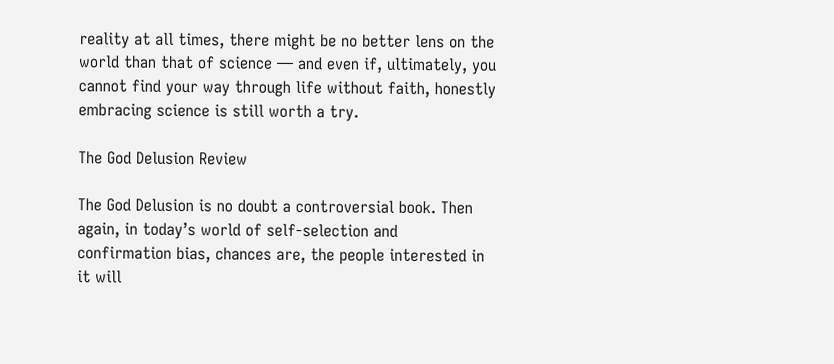reality at all times, there might be no better lens on the world than that of science — and even if, ultimately, you cannot find your way through life without faith, honestly embracing science is still worth a try.

The God Delusion Review

The God Delusion is no doubt a controversial book. Then again, in today’s world of self-selection and confirmation bias, chances are, the people interested in it will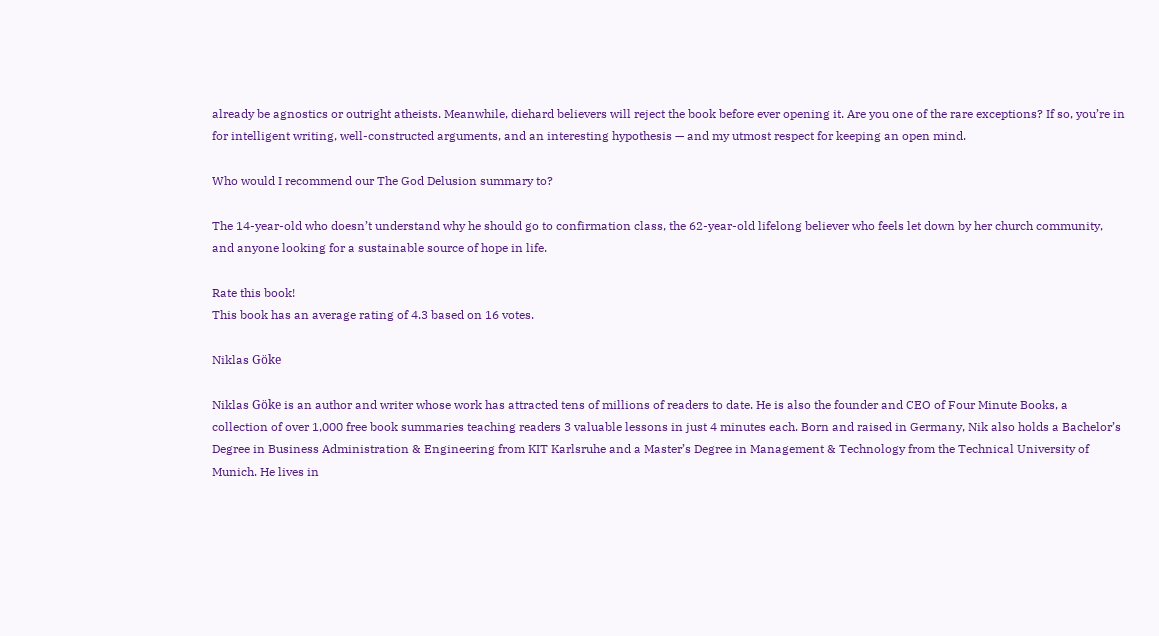already be agnostics or outright atheists. Meanwhile, diehard believers will reject the book before ever opening it. Are you one of the rare exceptions? If so, you’re in for intelligent writing, well-constructed arguments, and an interesting hypothesis — and my utmost respect for keeping an open mind.

Who would I recommend our The God Delusion summary to?

The 14-year-old who doesn’t understand why he should go to confirmation class, the 62-year-old lifelong believer who feels let down by her church community, and anyone looking for a sustainable source of hope in life.

Rate this book!
This book has an average rating of 4.3 based on 16 votes.

Niklas Göke

Niklas Göke is an author and writer whose work has attracted tens of millions of readers to date. He is also the founder and CEO of Four Minute Books, a collection of over 1,000 free book summaries teaching readers 3 valuable lessons in just 4 minutes each. Born and raised in Germany, Nik also holds a Bachelor’s Degree in Business Administration & Engineering from KIT Karlsruhe and a Master’s Degree in Management & Technology from the Technical University of Munich. He lives in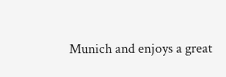Munich and enjoys a great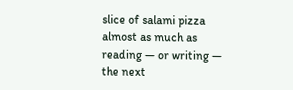slice of salami pizza almost as much as reading — or writing — the next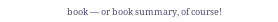book — or book summary, of course!